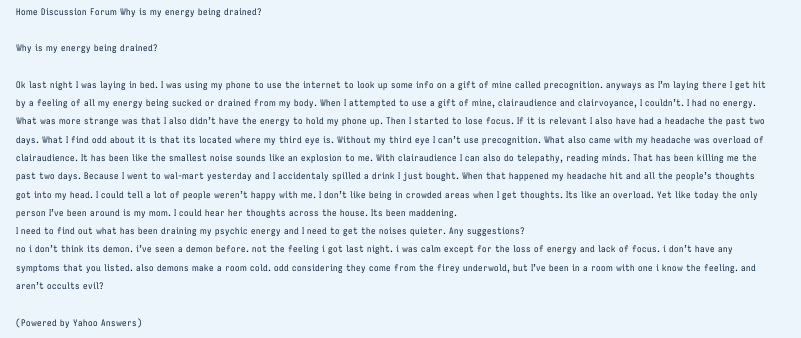Home Discussion Forum Why is my energy being drained?

Why is my energy being drained?

Ok last night I was laying in bed. I was using my phone to use the internet to look up some info on a gift of mine called precognition. anyways as I’m laying there I get hit by a feeling of all my energy being sucked or drained from my body. When I attempted to use a gift of mine, clairaudience and clairvoyance, I couldn’t. I had no energy. What was more strange was that I also didn’t have the energy to hold my phone up. Then I started to lose focus. If it is relevant I also have had a headache the past two days. What I find odd about it is that its located where my third eye is. Without my third eye I can’t use precognition. What also came with my headache was overload of clairaudience. It has been like the smallest noise sounds like an explosion to me. With clairaudience I can also do telepathy, reading minds. That has been killing me the past two days. Because I went to wal-mart yesterday and I accidentaly spilled a drink I just bought. When that happened my headache hit and all the people’s thoughts got into my head. I could tell a lot of people weren’t happy with me. I don’t like being in crowded areas when I get thoughts. Its like an overload. Yet like today the only person I’ve been around is my mom. I could hear her thoughts across the house. Its been maddening.
I need to find out what has been draining my psychic energy and I need to get the noises quieter. Any suggestions?
no i don’t think its demon. i’ve seen a demon before. not the feeling i got last night. i was calm except for the loss of energy and lack of focus. i don’t have any symptoms that you listed. also demons make a room cold. odd considering they come from the firey underwold, but I’ve been in a room with one i know the feeling. and aren’t occults evil?

(Powered by Yahoo Answers)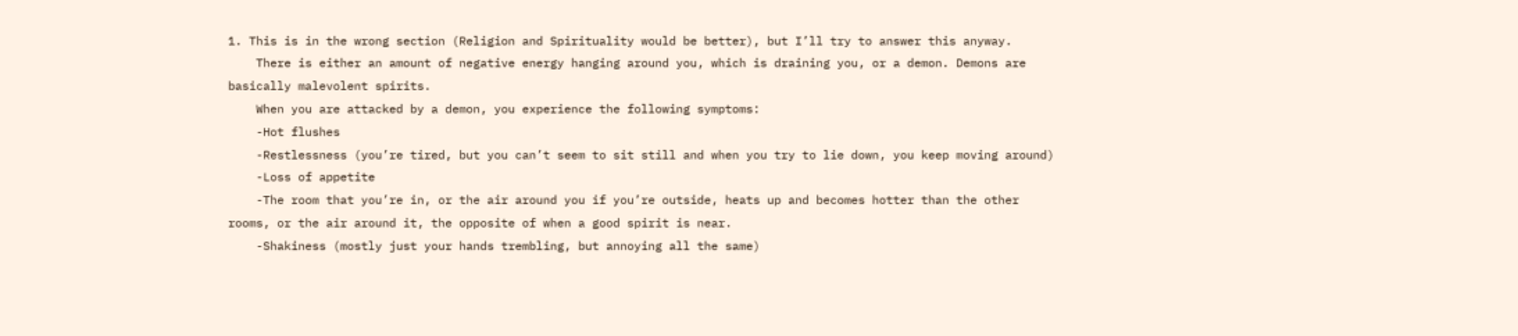1. This is in the wrong section (Religion and Spirituality would be better), but I’ll try to answer this anyway.
    There is either an amount of negative energy hanging around you, which is draining you, or a demon. Demons are basically malevolent spirits.
    When you are attacked by a demon, you experience the following symptoms:
    -Hot flushes
    -Restlessness (you’re tired, but you can’t seem to sit still and when you try to lie down, you keep moving around)
    -Loss of appetite
    -The room that you’re in, or the air around you if you’re outside, heats up and becomes hotter than the other rooms, or the air around it, the opposite of when a good spirit is near.
    -Shakiness (mostly just your hands trembling, but annoying all the same)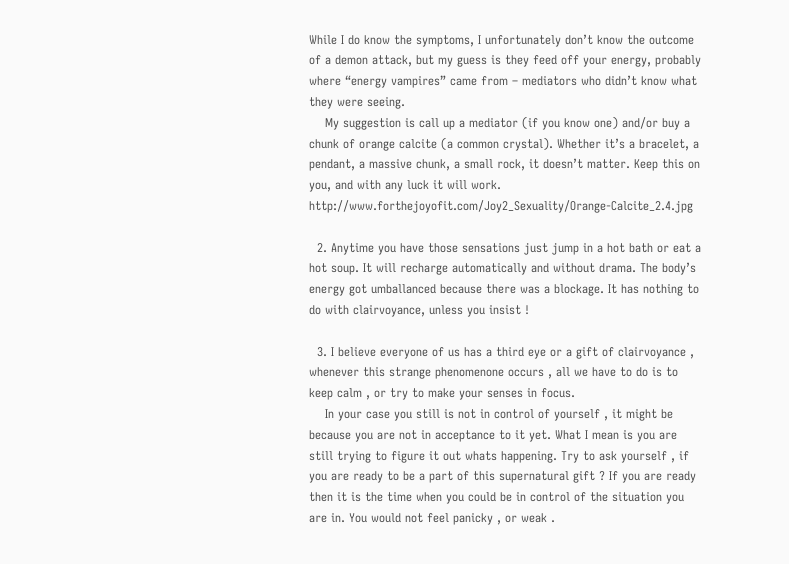While I do know the symptoms, I unfortunately don’t know the outcome of a demon attack, but my guess is they feed off your energy, probably where “energy vampires” came from – mediators who didn’t know what they were seeing.
    My suggestion is call up a mediator (if you know one) and/or buy a chunk of orange calcite (a common crystal). Whether it’s a bracelet, a pendant, a massive chunk, a small rock, it doesn’t matter. Keep this on you, and with any luck it will work. http://www.forthejoyofit.com/Joy2_Sexuality/Orange-Calcite_2.4.jpg

  2. Anytime you have those sensations just jump in a hot bath or eat a hot soup. It will recharge automatically and without drama. The body’s energy got umballanced because there was a blockage. It has nothing to do with clairvoyance, unless you insist !

  3. I believe everyone of us has a third eye or a gift of clairvoyance , whenever this strange phenomenone occurs , all we have to do is to keep calm , or try to make your senses in focus.
    In your case you still is not in control of yourself , it might be because you are not in acceptance to it yet. What I mean is you are still trying to figure it out whats happening. Try to ask yourself , if you are ready to be a part of this supernatural gift ? If you are ready then it is the time when you could be in control of the situation you are in. You would not feel panicky , or weak .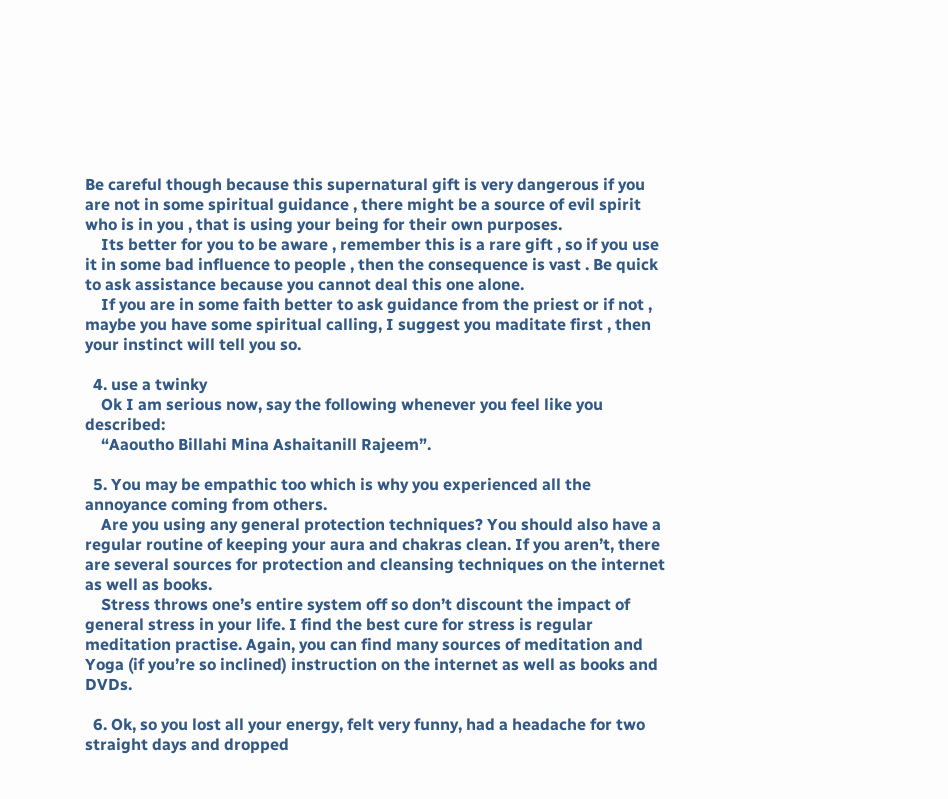Be careful though because this supernatural gift is very dangerous if you are not in some spiritual guidance , there might be a source of evil spirit who is in you , that is using your being for their own purposes.
    Its better for you to be aware , remember this is a rare gift , so if you use it in some bad influence to people , then the consequence is vast . Be quick to ask assistance because you cannot deal this one alone.
    If you are in some faith better to ask guidance from the priest or if not , maybe you have some spiritual calling, I suggest you maditate first , then your instinct will tell you so.

  4. use a twinky
    Ok I am serious now, say the following whenever you feel like you described:
    “Aaoutho Billahi Mina Ashaitanill Rajeem”.

  5. You may be empathic too which is why you experienced all the annoyance coming from others.
    Are you using any general protection techniques? You should also have a regular routine of keeping your aura and chakras clean. If you aren’t, there are several sources for protection and cleansing techniques on the internet as well as books.
    Stress throws one’s entire system off so don’t discount the impact of general stress in your life. I find the best cure for stress is regular meditation practise. Again, you can find many sources of meditation and Yoga (if you’re so inclined) instruction on the internet as well as books and DVDs.

  6. Ok, so you lost all your energy, felt very funny, had a headache for two straight days and dropped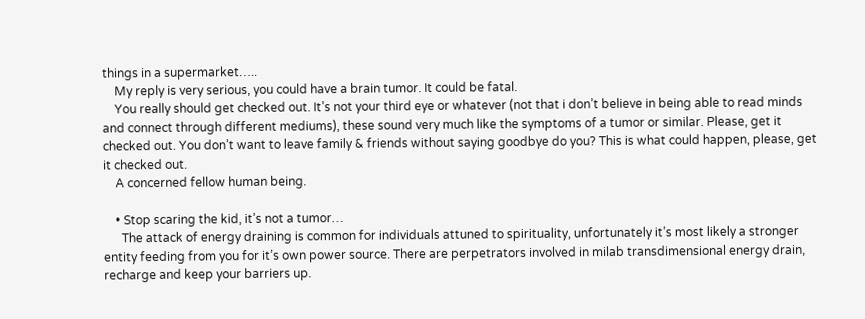things in a supermarket…..
    My reply is very serious, you could have a brain tumor. It could be fatal.
    You really should get checked out. It’s not your third eye or whatever (not that i don’t believe in being able to read minds and connect through different mediums), these sound very much like the symptoms of a tumor or similar. Please, get it checked out. You don’t want to leave family & friends without saying goodbye do you? This is what could happen, please, get it checked out.
    A concerned fellow human being.

    • Stop scaring the kid, it’s not a tumor…
      The attack of energy draining is common for individuals attuned to spirituality, unfortunately it’s most likely a stronger entity feeding from you for it’s own power source. There are perpetrators involved in milab transdimensional energy drain, recharge and keep your barriers up.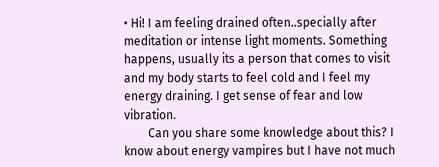• Hi! I am feeling drained often..specially after meditation or intense light moments. Something happens, usually its a person that comes to visit and my body starts to feel cold and I feel my energy draining. I get sense of fear and low vibration.
        Can you share some knowledge about this? I know about energy vampires but I have not much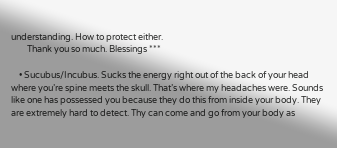understanding. How to protect either.
        Thank you so much. Blessings ***

    • Sucubus/Incubus. Sucks the energy right out of the back of your head where you’re spine meets the skull. That’s where my headaches were. Sounds like one has possessed you because they do this from inside your body. They are extremely hard to detect. Thy can come and go from your body as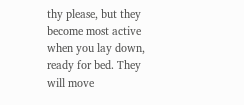thy please, but they become most active when you lay down, ready for bed. They will move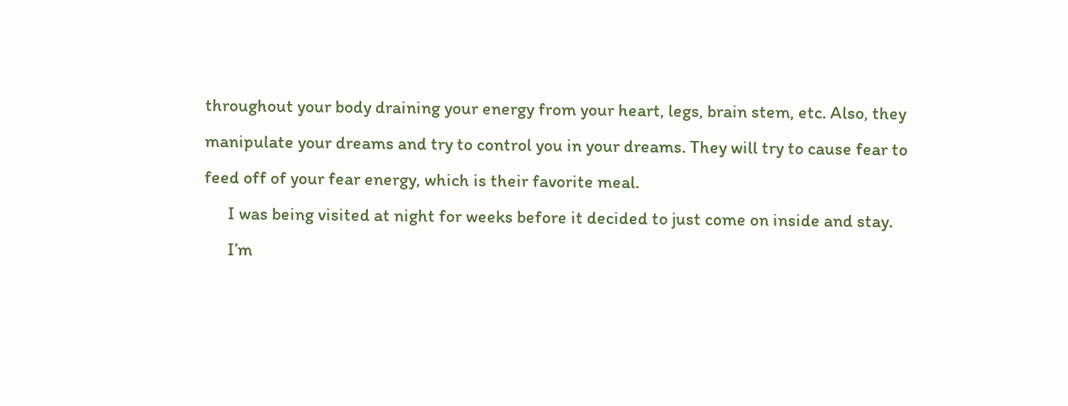throughout your body draining your energy from your heart, legs, brain stem, etc. Also, they manipulate your dreams and try to control you in your dreams. They will try to cause fear to feed off of your fear energy, which is their favorite meal.
      I was being visited at night for weeks before it decided to just come on inside and stay.
      I’m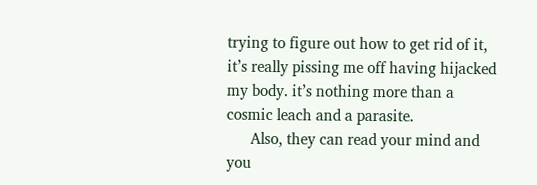trying to figure out how to get rid of it, it’s really pissing me off having hijacked my body. it’s nothing more than a cosmic leach and a parasite.
      Also, they can read your mind and you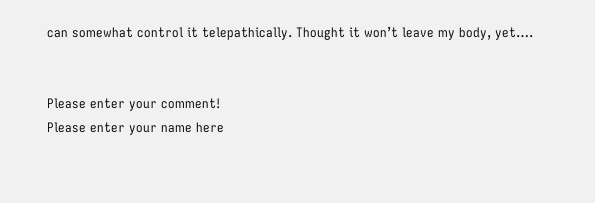can somewhat control it telepathically. Thought it won’t leave my body, yet….


Please enter your comment!
Please enter your name here